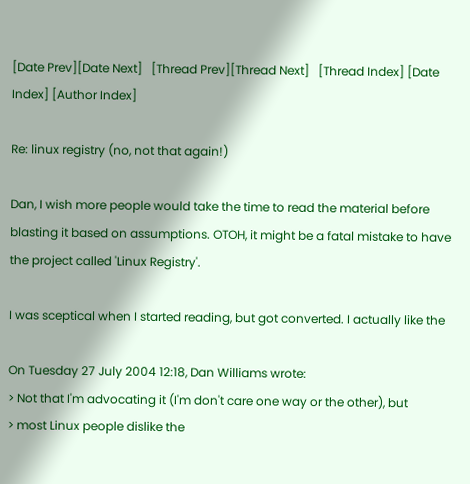[Date Prev][Date Next]   [Thread Prev][Thread Next]   [Thread Index] [Date Index] [Author Index]

Re: linux registry (no, not that again!)

Dan, I wish more people would take the time to read the material before
blasting it based on assumptions. OTOH, it might be a fatal mistake to have
the project called 'Linux Registry'.

I was sceptical when I started reading, but got converted. I actually like the

On Tuesday 27 July 2004 12:18, Dan Williams wrote:
> Not that I'm advocating it (I'm don't care one way or the other), but
> most Linux people dislike the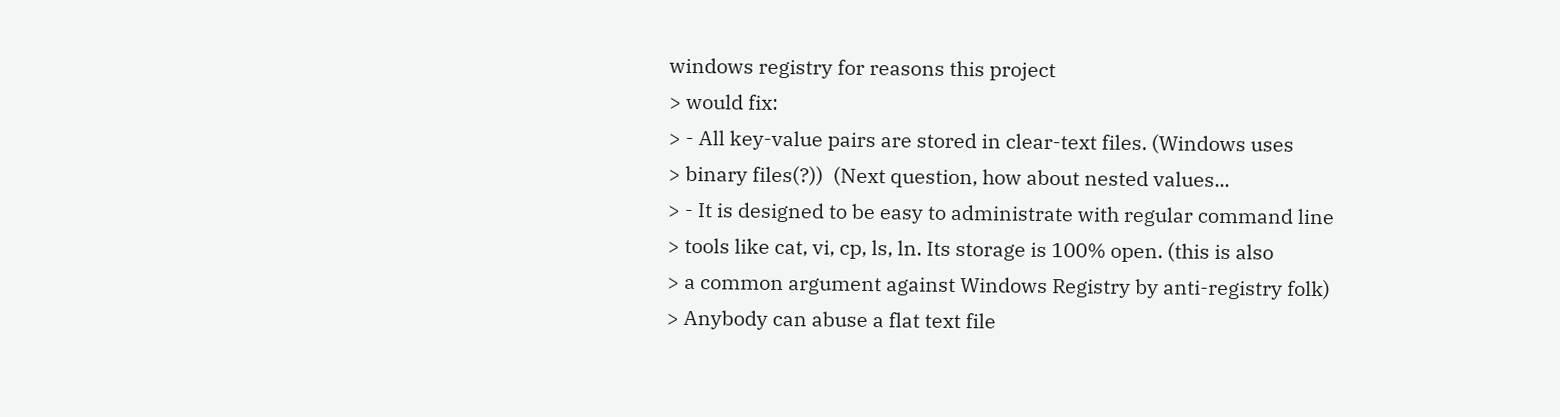windows registry for reasons this project
> would fix:
> - All key-value pairs are stored in clear-text files. (Windows uses
> binary files(?))  (Next question, how about nested values...
> - It is designed to be easy to administrate with regular command line
> tools like cat, vi, cp, ls, ln. Its storage is 100% open. (this is also
> a common argument against Windows Registry by anti-registry folk)
> Anybody can abuse a flat text file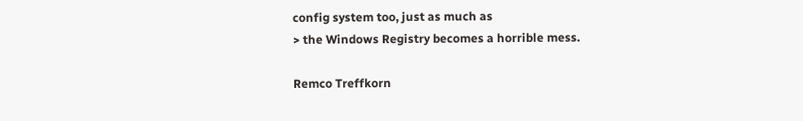config system too, just as much as
> the Windows Registry becomes a horrible mess.

Remco Treffkorn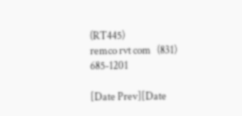(RT445)
remco rvt com   (831) 685-1201

[Date Prev][Date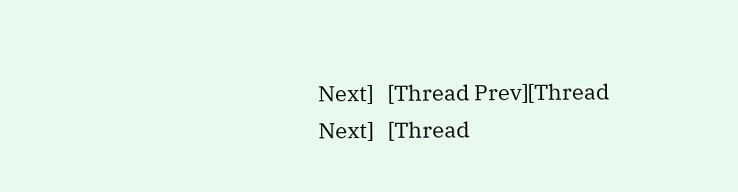Next]   [Thread Prev][Thread Next]   [Thread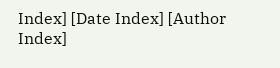Index] [Date Index] [Author Index]